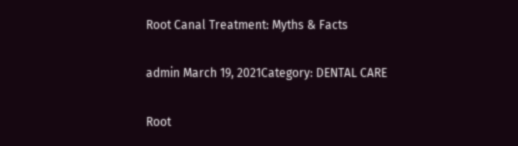Root Canal Treatment: Myths & Facts

admin March 19, 2021Category: DENTAL CARE

Root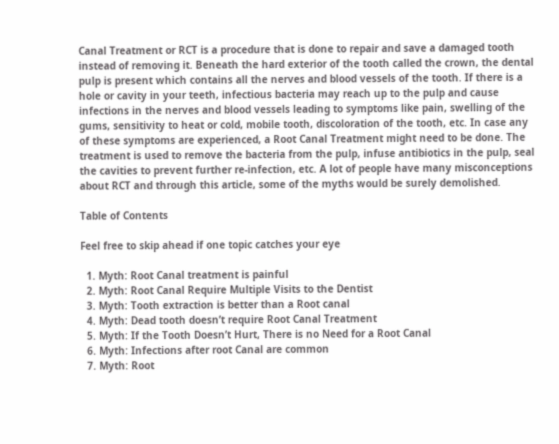Canal Treatment or RCT is a procedure that is done to repair and save a damaged tooth instead of removing it. Beneath the hard exterior of the tooth called the crown, the dental pulp is present which contains all the nerves and blood vessels of the tooth. If there is a hole or cavity in your teeth, infectious bacteria may reach up to the pulp and cause infections in the nerves and blood vessels leading to symptoms like pain, swelling of the gums, sensitivity to heat or cold, mobile tooth, discoloration of the tooth, etc. In case any of these symptoms are experienced, a Root Canal Treatment might need to be done. The treatment is used to remove the bacteria from the pulp, infuse antibiotics in the pulp, seal the cavities to prevent further re-infection, etc. A lot of people have many misconceptions about RCT and through this article, some of the myths would be surely demolished.

Table of Contents

Feel free to skip ahead if one topic catches your eye

  1. Myth: Root Canal treatment is painful
  2. Myth: Root Canal Require Multiple Visits to the Dentist
  3. Myth: Tooth extraction is better than a Root canal
  4. Myth: Dead tooth doesn’t require Root Canal Treatment
  5. Myth: If the Tooth Doesn’t Hurt, There is no Need for a Root Canal
  6. Myth: Infections after root Canal are common
  7. Myth: Root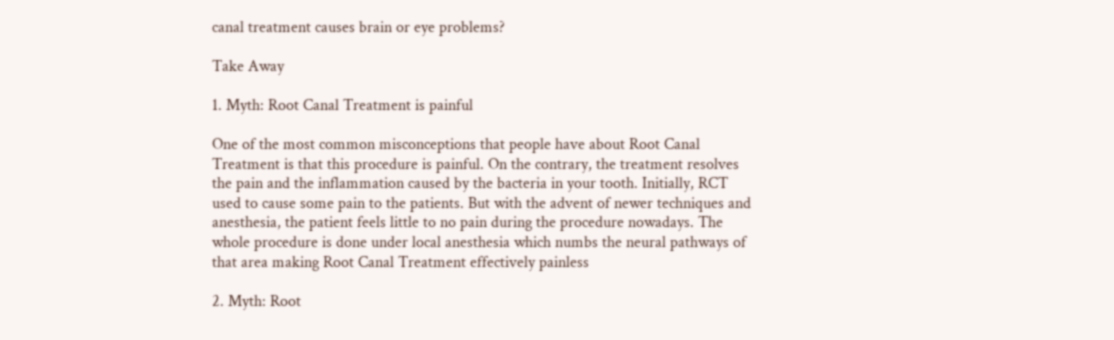canal treatment causes brain or eye problems?

Take Away

1. Myth: Root Canal Treatment is painful

One of the most common misconceptions that people have about Root Canal Treatment is that this procedure is painful. On the contrary, the treatment resolves the pain and the inflammation caused by the bacteria in your tooth. Initially, RCT used to cause some pain to the patients. But with the advent of newer techniques and anesthesia, the patient feels little to no pain during the procedure nowadays. The whole procedure is done under local anesthesia which numbs the neural pathways of that area making Root Canal Treatment effectively painless

2. Myth: Root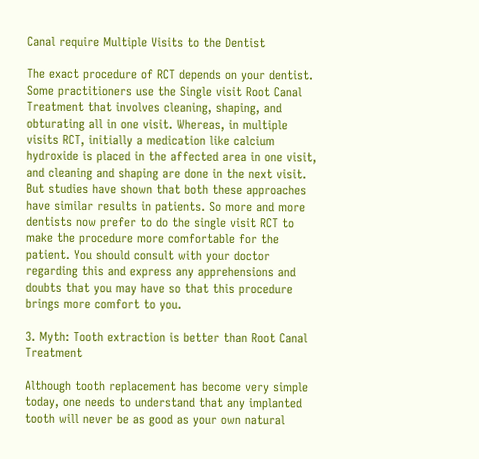Canal require Multiple Visits to the Dentist

The exact procedure of RCT depends on your dentist. Some practitioners use the Single visit Root Canal Treatment that involves cleaning, shaping, and obturating all in one visit. Whereas, in multiple visits RCT, initially a medication like calcium hydroxide is placed in the affected area in one visit, and cleaning and shaping are done in the next visit. But studies have shown that both these approaches have similar results in patients. So more and more dentists now prefer to do the single visit RCT to make the procedure more comfortable for the patient. You should consult with your doctor regarding this and express any apprehensions and doubts that you may have so that this procedure brings more comfort to you.

3. Myth: Tooth extraction is better than Root Canal Treatment

Although tooth replacement has become very simple today, one needs to understand that any implanted tooth will never be as good as your own natural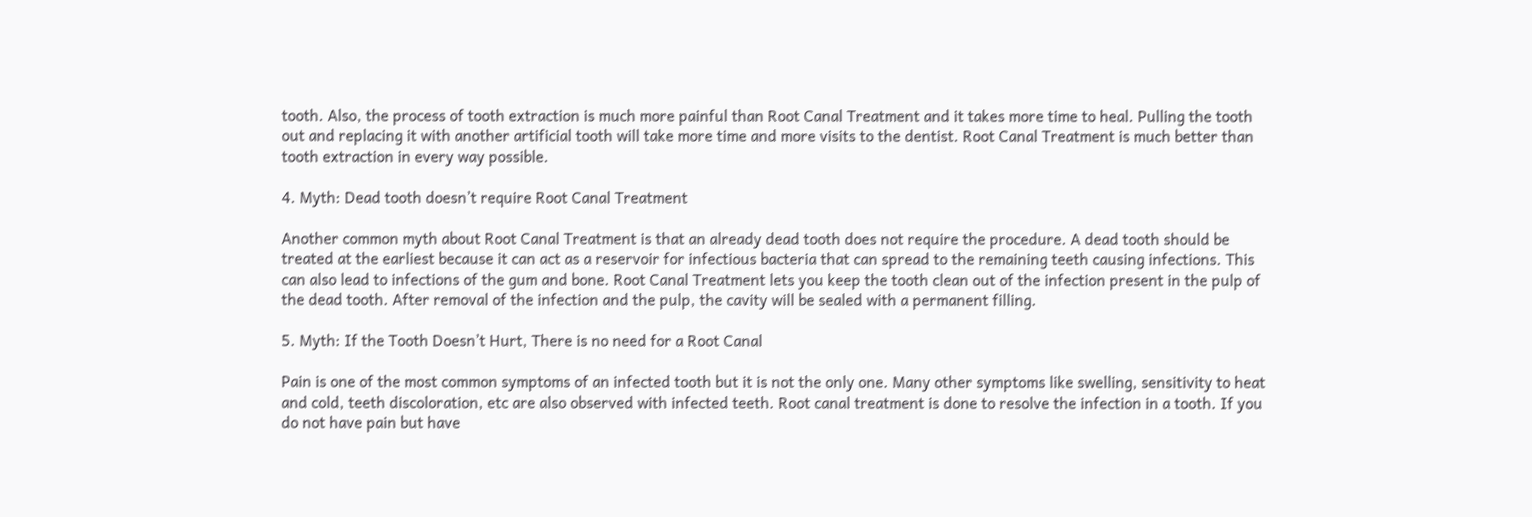tooth. Also, the process of tooth extraction is much more painful than Root Canal Treatment and it takes more time to heal. Pulling the tooth out and replacing it with another artificial tooth will take more time and more visits to the dentist. Root Canal Treatment is much better than tooth extraction in every way possible.

4. Myth: Dead tooth doesn’t require Root Canal Treatment

Another common myth about Root Canal Treatment is that an already dead tooth does not require the procedure. A dead tooth should be treated at the earliest because it can act as a reservoir for infectious bacteria that can spread to the remaining teeth causing infections. This can also lead to infections of the gum and bone. Root Canal Treatment lets you keep the tooth clean out of the infection present in the pulp of the dead tooth. After removal of the infection and the pulp, the cavity will be sealed with a permanent filling.

5. Myth: If the Tooth Doesn’t Hurt, There is no need for a Root Canal

Pain is one of the most common symptoms of an infected tooth but it is not the only one. Many other symptoms like swelling, sensitivity to heat and cold, teeth discoloration, etc are also observed with infected teeth. Root canal treatment is done to resolve the infection in a tooth. If you do not have pain but have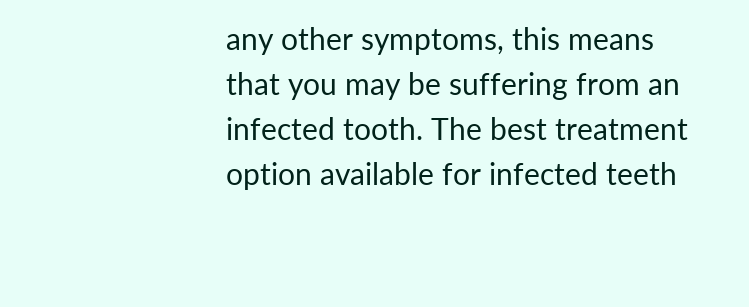any other symptoms, this means that you may be suffering from an infected tooth. The best treatment option available for infected teeth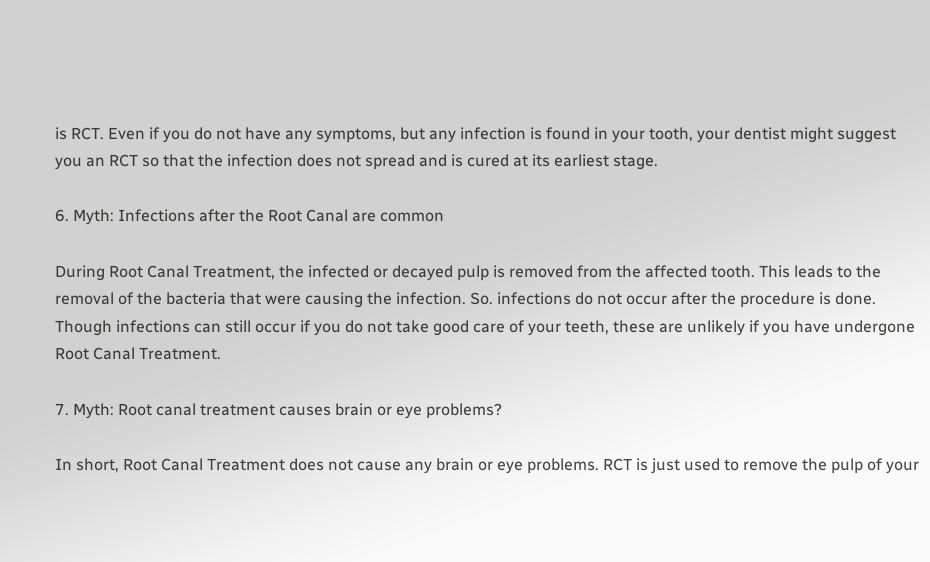is RCT. Even if you do not have any symptoms, but any infection is found in your tooth, your dentist might suggest you an RCT so that the infection does not spread and is cured at its earliest stage.

6. Myth: Infections after the Root Canal are common

During Root Canal Treatment, the infected or decayed pulp is removed from the affected tooth. This leads to the removal of the bacteria that were causing the infection. So. infections do not occur after the procedure is done. Though infections can still occur if you do not take good care of your teeth, these are unlikely if you have undergone Root Canal Treatment.

7. Myth: Root canal treatment causes brain or eye problems?

In short, Root Canal Treatment does not cause any brain or eye problems. RCT is just used to remove the pulp of your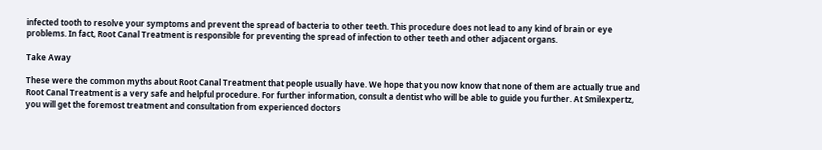infected tooth to resolve your symptoms and prevent the spread of bacteria to other teeth. This procedure does not lead to any kind of brain or eye problems. In fact, Root Canal Treatment is responsible for preventing the spread of infection to other teeth and other adjacent organs.

Take Away

These were the common myths about Root Canal Treatment that people usually have. We hope that you now know that none of them are actually true and Root Canal Treatment is a very safe and helpful procedure. For further information, consult a dentist who will be able to guide you further. At Smilexpertz, you will get the foremost treatment and consultation from experienced doctors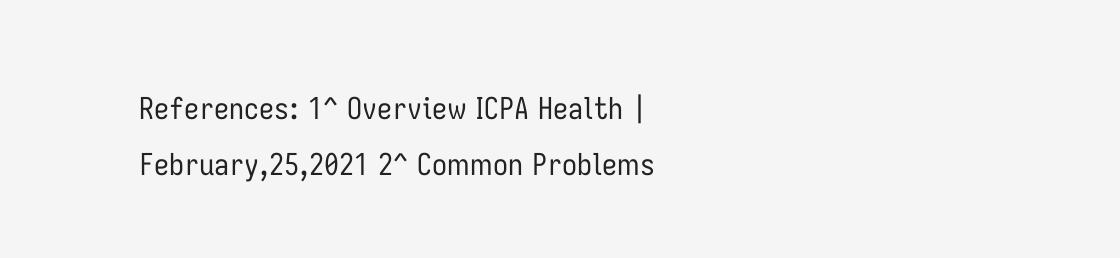References: 1^ Overview ICPA Health | February,25,2021 2^ Common Problems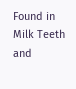Found in Milk Teeth and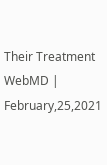Their Treatment WebMD | February,25,2021